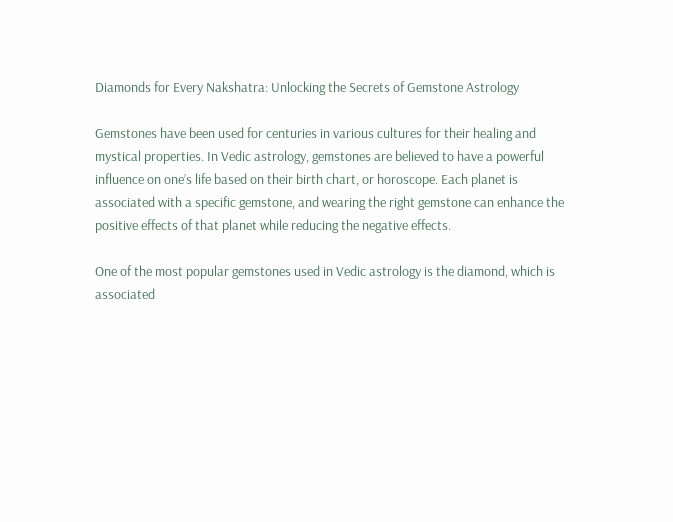Diamonds for Every Nakshatra: Unlocking the Secrets of Gemstone Astrology

Gemstones have been used for centuries in various cultures for their healing and mystical properties. In Vedic astrology, gemstones are believed to have a powerful influence on one’s life based on their birth chart, or horoscope. Each planet is associated with a specific gemstone, and wearing the right gemstone can enhance the positive effects of that planet while reducing the negative effects.

One of the most popular gemstones used in Vedic astrology is the diamond, which is associated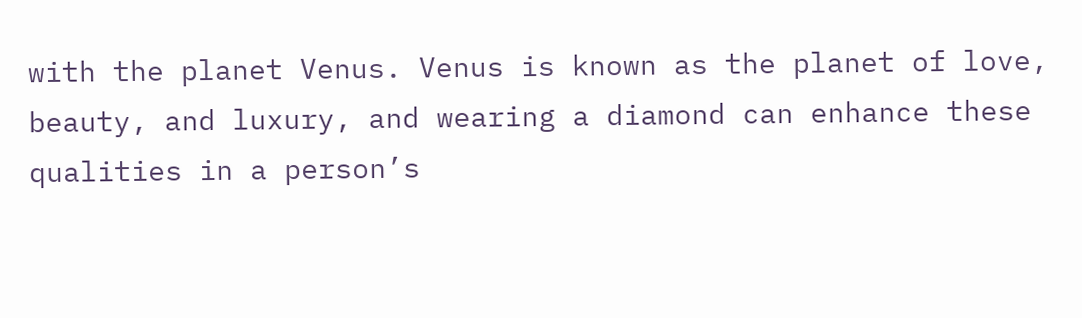with the planet Venus. Venus is known as the planet of love, beauty, and luxury, and wearing a diamond can enhance these qualities in a person’s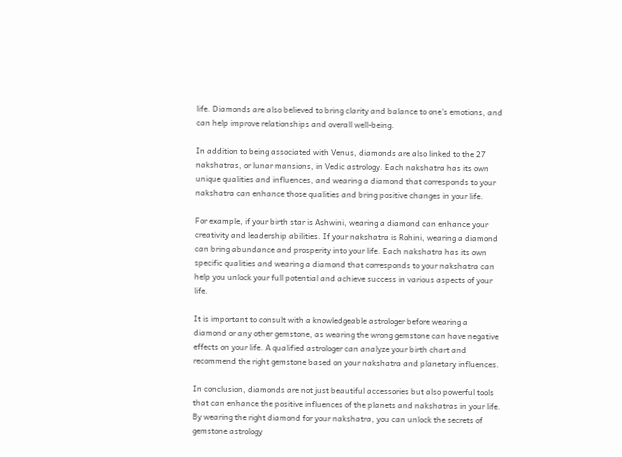life. Diamonds are also believed to bring clarity and balance to one’s emotions, and can help improve relationships and overall well-being.

In addition to being associated with Venus, diamonds are also linked to the 27 nakshatras, or lunar mansions, in Vedic astrology. Each nakshatra has its own unique qualities and influences, and wearing a diamond that corresponds to your nakshatra can enhance those qualities and bring positive changes in your life.

For example, if your birth star is Ashwini, wearing a diamond can enhance your creativity and leadership abilities. If your nakshatra is Rohini, wearing a diamond can bring abundance and prosperity into your life. Each nakshatra has its own specific qualities and wearing a diamond that corresponds to your nakshatra can help you unlock your full potential and achieve success in various aspects of your life.

It is important to consult with a knowledgeable astrologer before wearing a diamond or any other gemstone, as wearing the wrong gemstone can have negative effects on your life. A qualified astrologer can analyze your birth chart and recommend the right gemstone based on your nakshatra and planetary influences.

In conclusion, diamonds are not just beautiful accessories but also powerful tools that can enhance the positive influences of the planets and nakshatras in your life. By wearing the right diamond for your nakshatra, you can unlock the secrets of gemstone astrology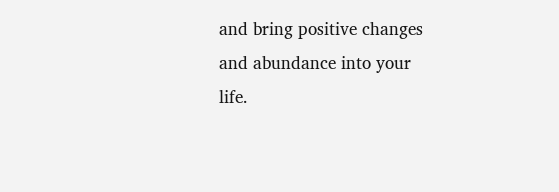and bring positive changes and abundance into your life.